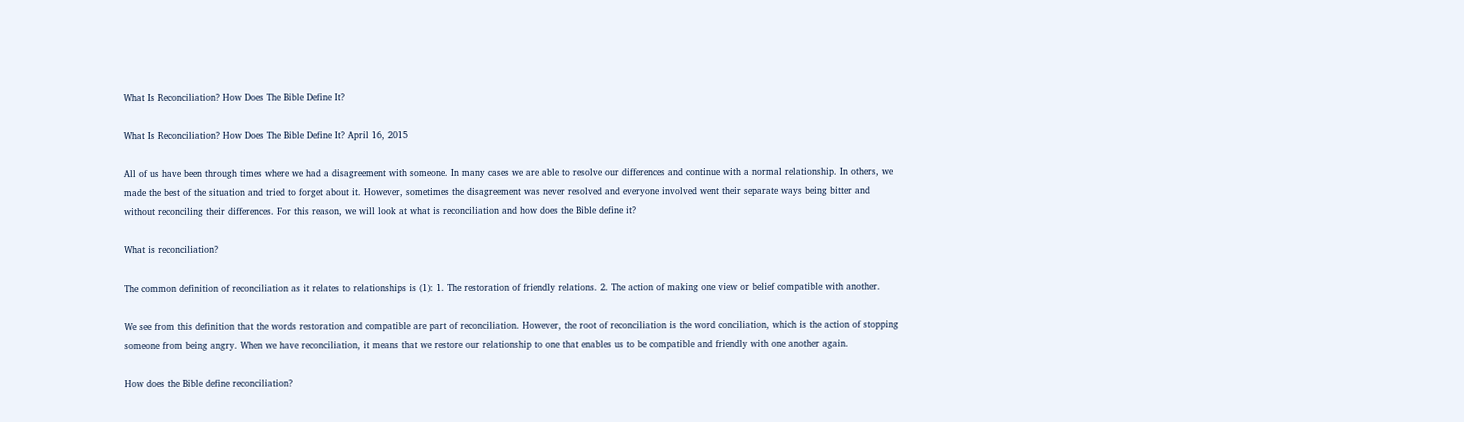What Is Reconciliation? How Does The Bible Define It?

What Is Reconciliation? How Does The Bible Define It? April 16, 2015

All of us have been through times where we had a disagreement with someone. In many cases we are able to resolve our differences and continue with a normal relationship. In others, we made the best of the situation and tried to forget about it. However, sometimes the disagreement was never resolved and everyone involved went their separate ways being bitter and without reconciling their differences. For this reason, we will look at what is reconciliation and how does the Bible define it?

What is reconciliation?

The common definition of reconciliation as it relates to relationships is (1): 1. The restoration of friendly relations. 2. The action of making one view or belief compatible with another.

We see from this definition that the words restoration and compatible are part of reconciliation. However, the root of reconciliation is the word conciliation, which is the action of stopping someone from being angry. When we have reconciliation, it means that we restore our relationship to one that enables us to be compatible and friendly with one another again.

How does the Bible define reconciliation?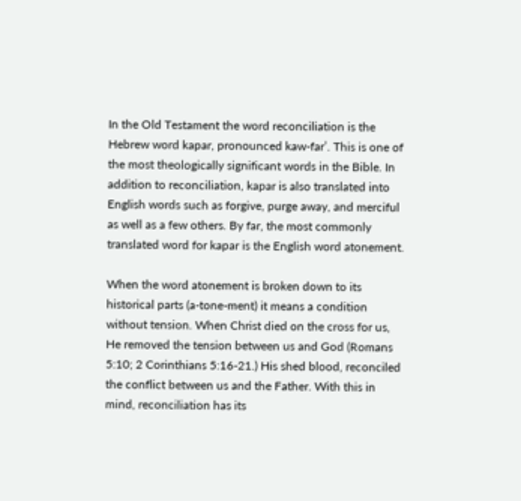In the Old Testament the word reconciliation is the Hebrew word kapar, pronounced kaw-far’. This is one of the most theologically significant words in the Bible. In addition to reconciliation, kapar is also translated into English words such as forgive, purge away, and merciful as well as a few others. By far, the most commonly translated word for kapar is the English word atonement.

When the word atonement is broken down to its historical parts (a-tone-ment) it means a condition without tension. When Christ died on the cross for us, He removed the tension between us and God (Romans 5:10; 2 Corinthians 5:16-21.) His shed blood, reconciled the conflict between us and the Father. With this in mind, reconciliation has its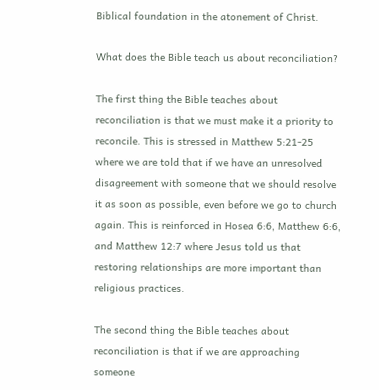Biblical foundation in the atonement of Christ.

What does the Bible teach us about reconciliation?

The first thing the Bible teaches about reconciliation is that we must make it a priority to reconcile. This is stressed in Matthew 5:21-25 where we are told that if we have an unresolved disagreement with someone that we should resolve it as soon as possible, even before we go to church again. This is reinforced in Hosea 6:6, Matthew 6:6, and Matthew 12:7 where Jesus told us that restoring relationships are more important than religious practices.

The second thing the Bible teaches about reconciliation is that if we are approaching someone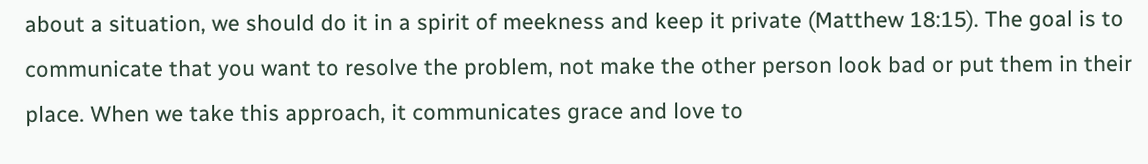about a situation, we should do it in a spirit of meekness and keep it private (Matthew 18:15). The goal is to communicate that you want to resolve the problem, not make the other person look bad or put them in their place. When we take this approach, it communicates grace and love to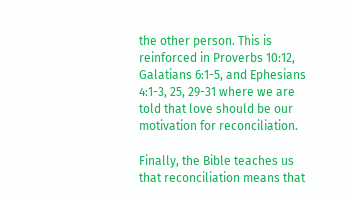the other person. This is reinforced in Proverbs 10:12, Galatians 6:1-5, and Ephesians 4:1-3, 25, 29-31 where we are told that love should be our motivation for reconciliation.

Finally, the Bible teaches us that reconciliation means that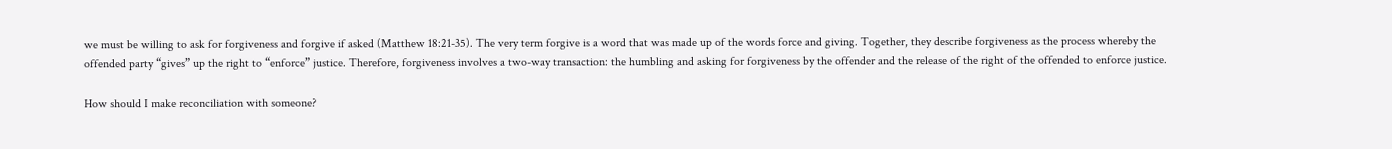we must be willing to ask for forgiveness and forgive if asked (Matthew 18:21-35). The very term forgive is a word that was made up of the words force and giving. Together, they describe forgiveness as the process whereby the offended party “gives” up the right to “enforce” justice. Therefore, forgiveness involves a two-way transaction: the humbling and asking for forgiveness by the offender and the release of the right of the offended to enforce justice.

How should I make reconciliation with someone?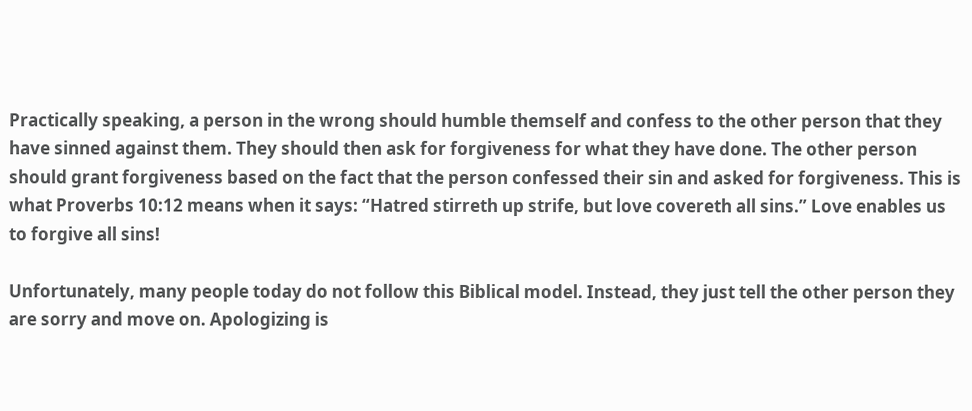Practically speaking, a person in the wrong should humble themself and confess to the other person that they have sinned against them. They should then ask for forgiveness for what they have done. The other person should grant forgiveness based on the fact that the person confessed their sin and asked for forgiveness. This is what Proverbs 10:12 means when it says: “Hatred stirreth up strife, but love covereth all sins.” Love enables us to forgive all sins!

Unfortunately, many people today do not follow this Biblical model. Instead, they just tell the other person they are sorry and move on. Apologizing is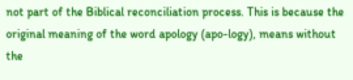not part of the Biblical reconciliation process. This is because the original meaning of the word apology (apo-logy), means without the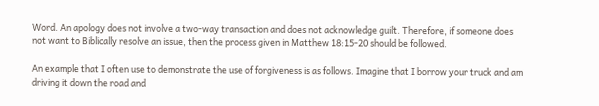Word. An apology does not involve a two-way transaction and does not acknowledge guilt. Therefore, if someone does not want to Biblically resolve an issue, then the process given in Matthew 18:15-20 should be followed.

An example that I often use to demonstrate the use of forgiveness is as follows. Imagine that I borrow your truck and am driving it down the road and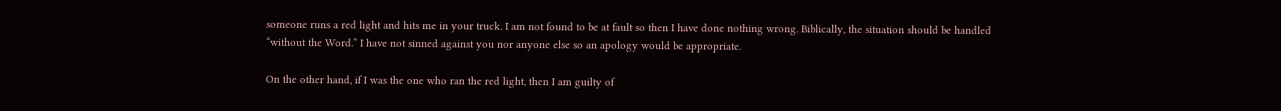someone runs a red light and hits me in your truck. I am not found to be at fault so then I have done nothing wrong. Biblically, the situation should be handled “without the Word.” I have not sinned against you nor anyone else so an apology would be appropriate.

On the other hand, if I was the one who ran the red light, then I am guilty of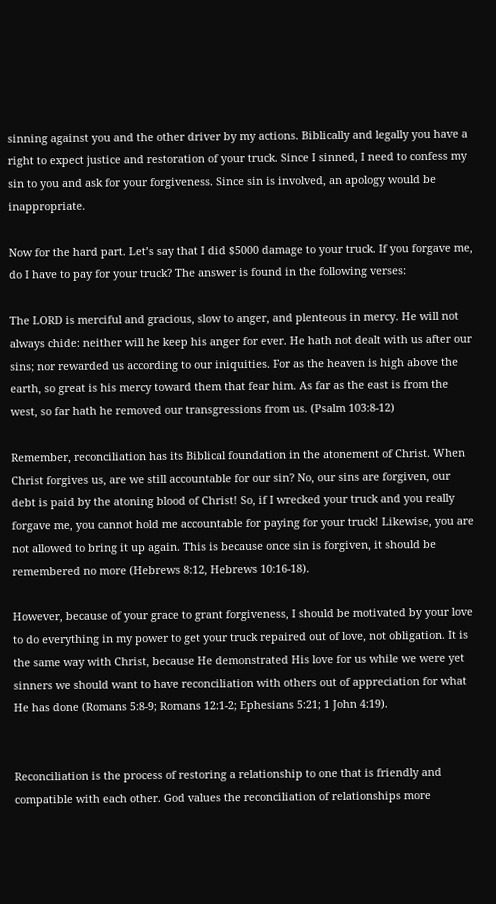sinning against you and the other driver by my actions. Biblically and legally you have a right to expect justice and restoration of your truck. Since I sinned, I need to confess my sin to you and ask for your forgiveness. Since sin is involved, an apology would be inappropriate.

Now for the hard part. Let’s say that I did $5000 damage to your truck. If you forgave me, do I have to pay for your truck? The answer is found in the following verses:

The LORD is merciful and gracious, slow to anger, and plenteous in mercy. He will not always chide: neither will he keep his anger for ever. He hath not dealt with us after our sins; nor rewarded us according to our iniquities. For as the heaven is high above the earth, so great is his mercy toward them that fear him. As far as the east is from the west, so far hath he removed our transgressions from us. (Psalm 103:8-12)

Remember, reconciliation has its Biblical foundation in the atonement of Christ. When Christ forgives us, are we still accountable for our sin? No, our sins are forgiven, our debt is paid by the atoning blood of Christ! So, if I wrecked your truck and you really forgave me, you cannot hold me accountable for paying for your truck! Likewise, you are not allowed to bring it up again. This is because once sin is forgiven, it should be remembered no more (Hebrews 8:12, Hebrews 10:16-18).

However, because of your grace to grant forgiveness, I should be motivated by your love to do everything in my power to get your truck repaired out of love, not obligation. It is the same way with Christ, because He demonstrated His love for us while we were yet sinners we should want to have reconciliation with others out of appreciation for what He has done (Romans 5:8-9; Romans 12:1-2; Ephesians 5:21; 1 John 4:19).


Reconciliation is the process of restoring a relationship to one that is friendly and compatible with each other. God values the reconciliation of relationships more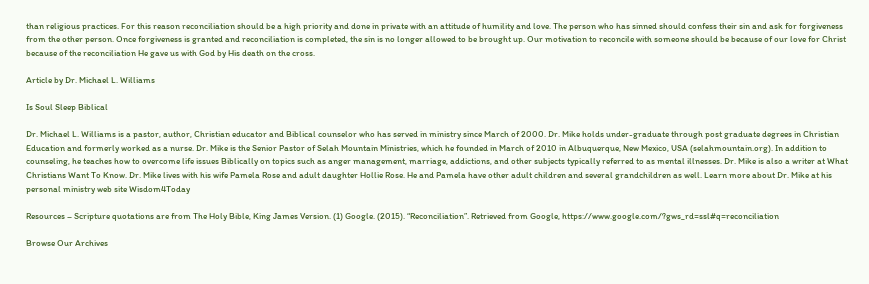than religious practices. For this reason reconciliation should be a high priority and done in private with an attitude of humility and love. The person who has sinned should confess their sin and ask for forgiveness from the other person. Once forgiveness is granted and reconciliation is completed, the sin is no longer allowed to be brought up. Our motivation to reconcile with someone should be because of our love for Christ because of the reconciliation He gave us with God by His death on the cross.

Article by Dr. Michael L. Williams

Is Soul Sleep Biblical

Dr. Michael L. Williams is a pastor, author, Christian educator and Biblical counselor who has served in ministry since March of 2000. Dr. Mike holds under-graduate through post graduate degrees in Christian Education and formerly worked as a nurse. Dr. Mike is the Senior Pastor of Selah Mountain Ministries, which he founded in March of 2010 in Albuquerque, New Mexico, USA (selahmountain.org). In addition to counseling, he teaches how to overcome life issues Biblically on topics such as anger management, marriage, addictions, and other subjects typically referred to as mental illnesses. Dr. Mike is also a writer at What Christians Want To Know. Dr. Mike lives with his wife Pamela Rose and adult daughter Hollie Rose. He and Pamela have other adult children and several grandchildren as well. Learn more about Dr. Mike at his personal ministry web site Wisdom4Today

Resources – Scripture quotations are from The Holy Bible, King James Version. (1) Google. (2015). “Reconciliation”. Retrieved from Google, https://www.google.com/?gws_rd=ssl#q=reconciliation

Browse Our Archives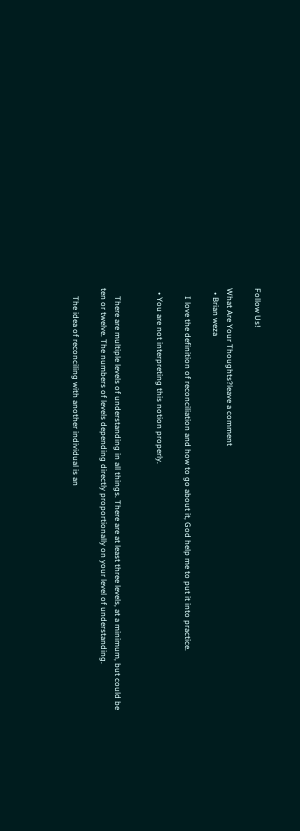Follow Us!

What Are Your Thoughts?leave a comment
  • Brian weza

    I love the definition of reconciliation and how to go about it, God help me to put it into practice.

  • You are not interpreting this notion properly.


    There are multiple levels of understanding in all things. There are at least three levels, at a minimum, but could be ten or twelve. The numbers of levels depending directly proportionally on your level of understanding.

    The idea of reconciling with another individual is an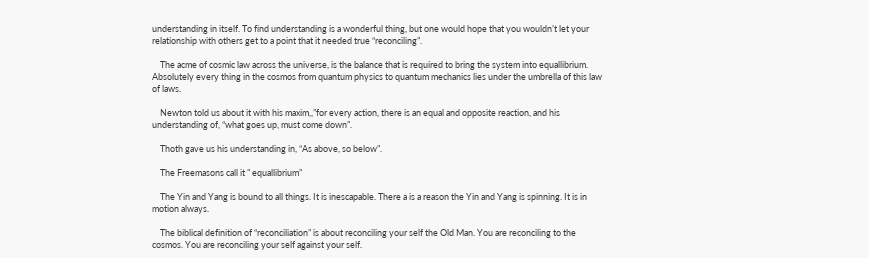understanding in itself. To find understanding is a wonderful thing, but one would hope that you wouldn’t let your relationship with others get to a point that it needed true “reconciling”.

    The acme of cosmic law across the universe, is the balance that is required to bring the system into equallibrium. Absolutely every thing in the cosmos from quantum physics to quantum mechanics lies under the umbrella of this law of laws.

    Newton told us about it with his maxim,,”for every action, there is an equal and opposite reaction, and his understanding of, “what goes up, must come down”.

    Thoth gave us his understanding in, “As above, so below”.

    The Freemasons call it ” equallibrium”

    The Yin and Yang is bound to all things. It is inescapable. There a is a reason the Yin and Yang is spinning. It is in motion always.

    The biblical definition of “reconciliation” is about reconciling your self the Old Man. You are reconciling to the cosmos. You are reconciling your self against your self.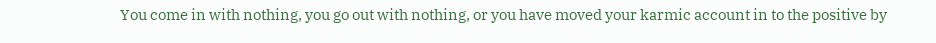You come in with nothing, you go out with nothing, or you have moved your karmic account in to the positive by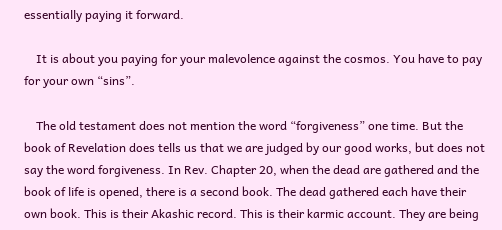essentially paying it forward.

    It is about you paying for your malevolence against the cosmos. You have to pay for your own “sins”.

    The old testament does not mention the word “forgiveness” one time. But the book of Revelation does tells us that we are judged by our good works, but does not say the word forgiveness. In Rev. Chapter 20, when the dead are gathered and the book of life is opened, there is a second book. The dead gathered each have their own book. This is their Akashic record. This is their karmic account. They are being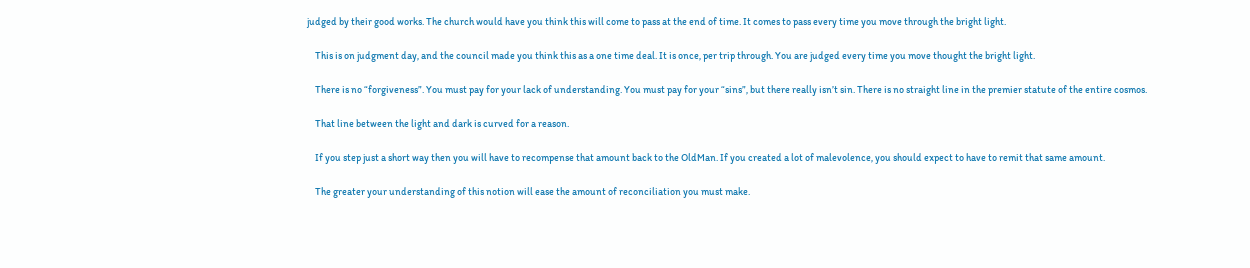judged by their good works. The church would have you think this will come to pass at the end of time. It comes to pass every time you move through the bright light.

    This is on judgment day, and the council made you think this as a one time deal. It is once, per trip through. You are judged every time you move thought the bright light.

    There is no “forgiveness”. You must pay for your lack of understanding. You must pay for your “sins”, but there really isn’t sin. There is no straight line in the premier statute of the entire cosmos.

    That line between the light and dark is curved for a reason.

    If you step just a short way then you will have to recompense that amount back to the OldMan. If you created a lot of malevolence, you should expect to have to remit that same amount.

    The greater your understanding of this notion will ease the amount of reconciliation you must make.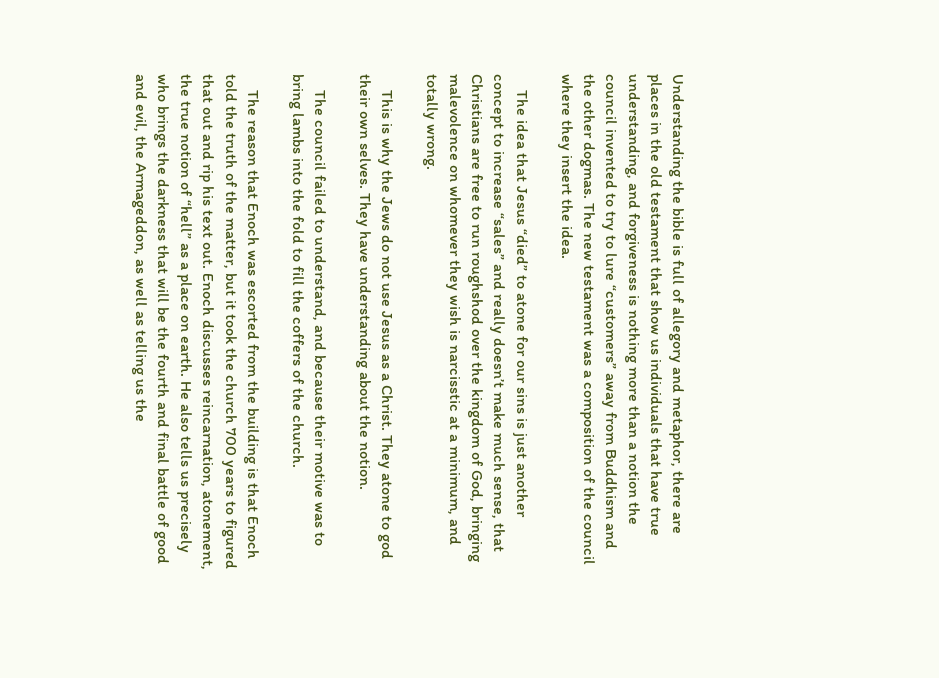Understanding the bible is full of allegory and metaphor, there are places in the old testament that show us individuals that have true understanding, and forgiveness is nothing more than a notion the council invented to try to lure “customers” away from Buddhism and the other dogmas. The new testament was a composition of the council where they insert the idea.

    The idea that Jesus “died” to atone for our sins is just another concept to increase “sales” and really doesn’t make much sense, that Christians are free to run roughshod over the kingdom of God, bringing malevolence on whomever they wish is narcisstic at a minimum, and totally wrong.

    This is why the Jews do not use Jesus as a Christ. They atone to god their own selves. They have understanding about the notion.

    The council failed to understand, and because their motive was to bring lambs into the fold to fill the coffers of the church.

    The reason that Enoch was escorted from the building is that Enoch told the truth of the matter, but it took the church 700 years to figured that out and rip his text out. Enoch discusses reincarnation, atonement, the true notion of “hell” as a place on earth. He also tells us precisely who brings the darkness that will be the fourth and final battle of good and evil, the Armageddon, as well as telling us the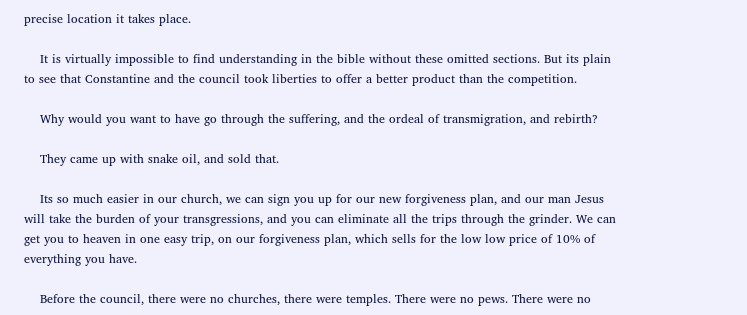precise location it takes place.

    It is virtually impossible to find understanding in the bible without these omitted sections. But its plain to see that Constantine and the council took liberties to offer a better product than the competition.

    Why would you want to have go through the suffering, and the ordeal of transmigration, and rebirth?

    They came up with snake oil, and sold that.

    Its so much easier in our church, we can sign you up for our new forgiveness plan, and our man Jesus will take the burden of your transgressions, and you can eliminate all the trips through the grinder. We can get you to heaven in one easy trip, on our forgiveness plan, which sells for the low low price of 10% of everything you have.

    Before the council, there were no churches, there were temples. There were no pews. There were no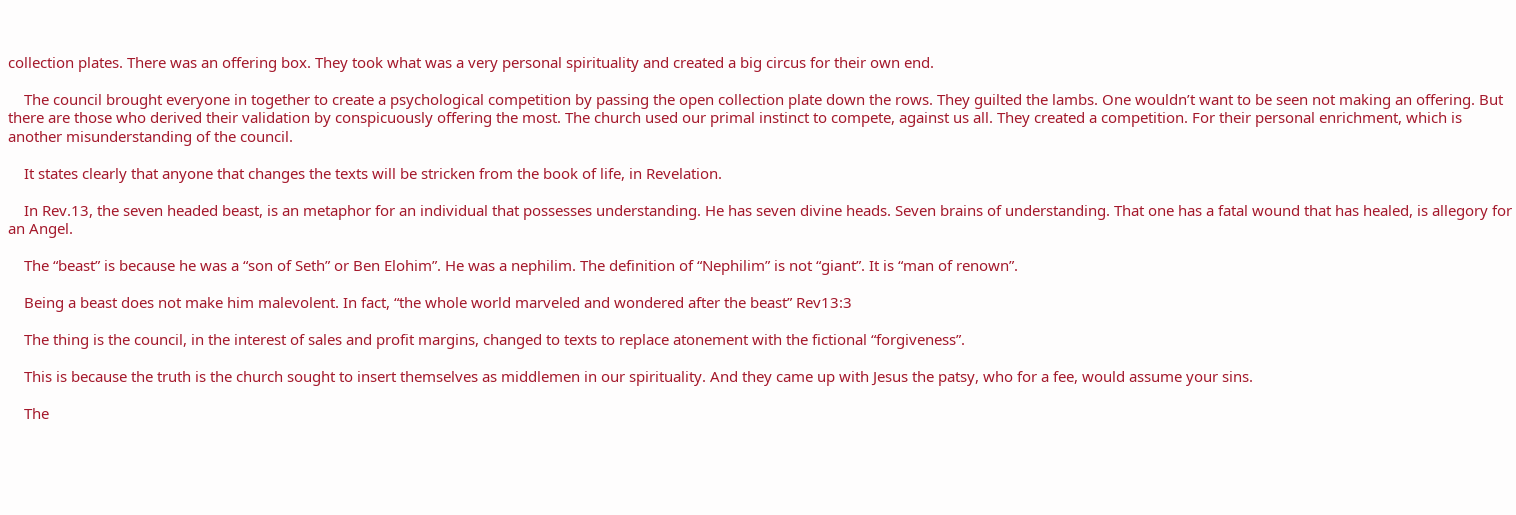collection plates. There was an offering box. They took what was a very personal spirituality and created a big circus for their own end.

    The council brought everyone in together to create a psychological competition by passing the open collection plate down the rows. They guilted the lambs. One wouldn’t want to be seen not making an offering. But there are those who derived their validation by conspicuously offering the most. The church used our primal instinct to compete, against us all. They created a competition. For their personal enrichment, which is another misunderstanding of the council.

    It states clearly that anyone that changes the texts will be stricken from the book of life, in Revelation.

    In Rev.13, the seven headed beast, is an metaphor for an individual that possesses understanding. He has seven divine heads. Seven brains of understanding. That one has a fatal wound that has healed, is allegory for an Angel.

    The “beast” is because he was a “son of Seth” or Ben Elohim”. He was a nephilim. The definition of “Nephilim” is not “giant”. It is “man of renown”.

    Being a beast does not make him malevolent. In fact, “the whole world marveled and wondered after the beast” Rev13:3

    The thing is the council, in the interest of sales and profit margins, changed to texts to replace atonement with the fictional “forgiveness”.

    This is because the truth is the church sought to insert themselves as middlemen in our spirituality. And they came up with Jesus the patsy, who for a fee, would assume your sins.

    The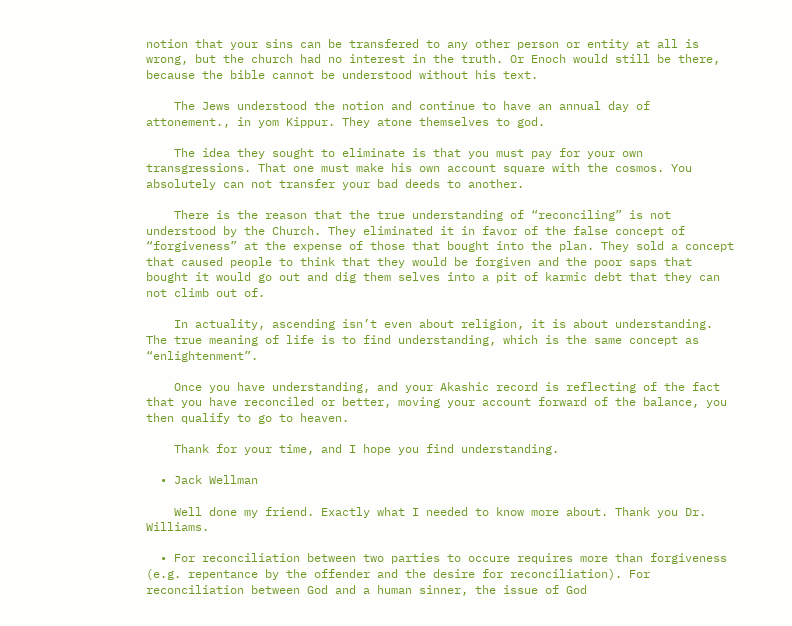notion that your sins can be transfered to any other person or entity at all is wrong, but the church had no interest in the truth. Or Enoch would still be there, because the bible cannot be understood without his text.

    The Jews understood the notion and continue to have an annual day of attonement., in yom Kippur. They atone themselves to god.

    The idea they sought to eliminate is that you must pay for your own transgressions. That one must make his own account square with the cosmos. You absolutely can not transfer your bad deeds to another.

    There is the reason that the true understanding of “reconciling” is not understood by the Church. They eliminated it in favor of the false concept of “forgiveness” at the expense of those that bought into the plan. They sold a concept that caused people to think that they would be forgiven and the poor saps that bought it would go out and dig them selves into a pit of karmic debt that they can not climb out of.

    In actuality, ascending isn’t even about religion, it is about understanding. The true meaning of life is to find understanding, which is the same concept as “enlightenment”.

    Once you have understanding, and your Akashic record is reflecting of the fact that you have reconciled or better, moving your account forward of the balance, you then qualify to go to heaven.

    Thank for your time, and I hope you find understanding.

  • Jack Wellman

    Well done my friend. Exactly what I needed to know more about. Thank you Dr. Williams.

  • For reconciliation between two parties to occure requires more than forgiveness (e.g. repentance by the offender and the desire for reconciliation). For reconciliation between God and a human sinner, the issue of God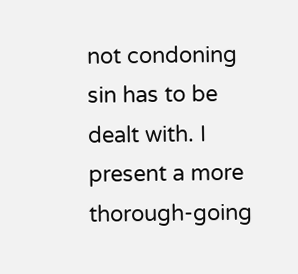not condoning sin has to be dealt with. I present a more thorough-going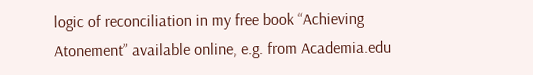logic of reconciliation in my free book “Achieving Atonement” available online, e.g. from Academia.edu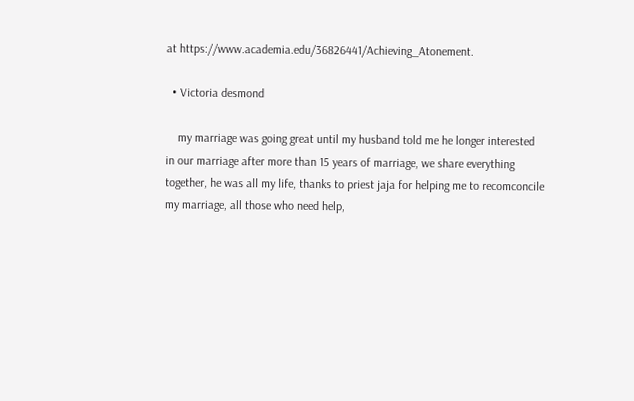at https://www.academia.edu/36826441/Achieving_Atonement.

  • Victoria desmond

    my marriage was going great until my husband told me he longer interested in our marriage after more than 15 years of marriage, we share everything together, he was all my life, thanks to priest jaja for helping me to recomconcile my marriage, all those who need help,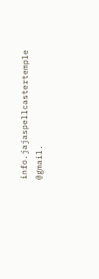info.jajaspellcastertemple @gmail.